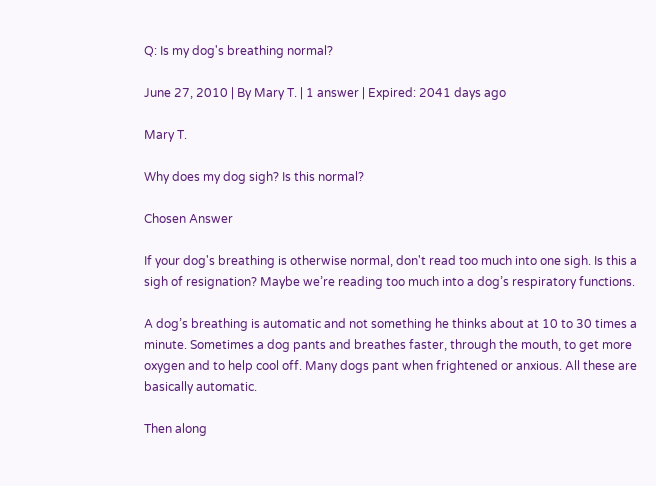Q: Is my dog's breathing normal?

June 27, 2010 | By Mary T. | 1 answer | Expired: 2041 days ago

Mary T.

Why does my dog sigh? Is this normal?

Chosen Answer

If your dog's breathing is otherwise normal, don't read too much into one sigh. Is this a sigh of resignation? Maybe we’re reading too much into a dog’s respiratory functions.

A dog’s breathing is automatic and not something he thinks about at 10 to 30 times a minute. Sometimes a dog pants and breathes faster, through the mouth, to get more oxygen and to help cool off. Many dogs pant when frightened or anxious. All these are basically automatic.

Then along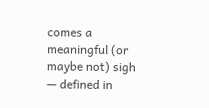comes a meaningful (or maybe not) sigh — defined in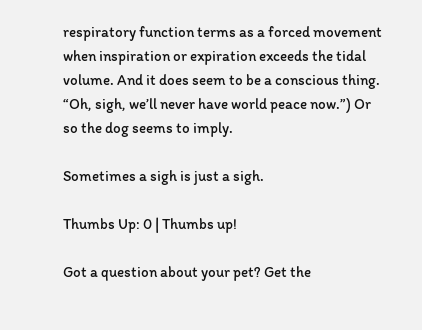respiratory function terms as a forced movement when inspiration or expiration exceeds the tidal volume. And it does seem to be a conscious thing. “Oh, sigh, we’ll never have world peace now.”) Or so the dog seems to imply.

Sometimes a sigh is just a sigh.

Thumbs Up: 0 | Thumbs up!

Got a question about your pet? Get the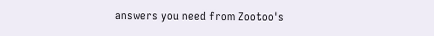answers you need from Zootoo's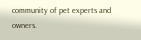community of pet experts and owners.